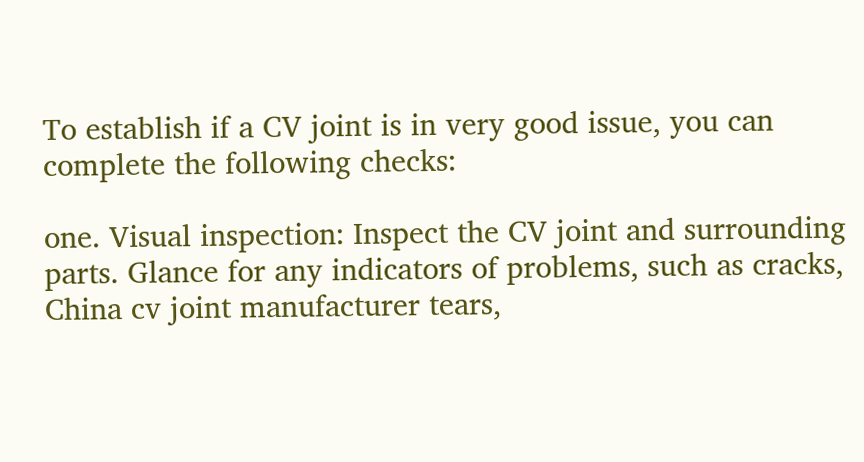To establish if a CV joint is in very good issue, you can complete the following checks:

one. Visual inspection: Inspect the CV joint and surrounding parts. Glance for any indicators of problems, such as cracks, China cv joint manufacturer tears,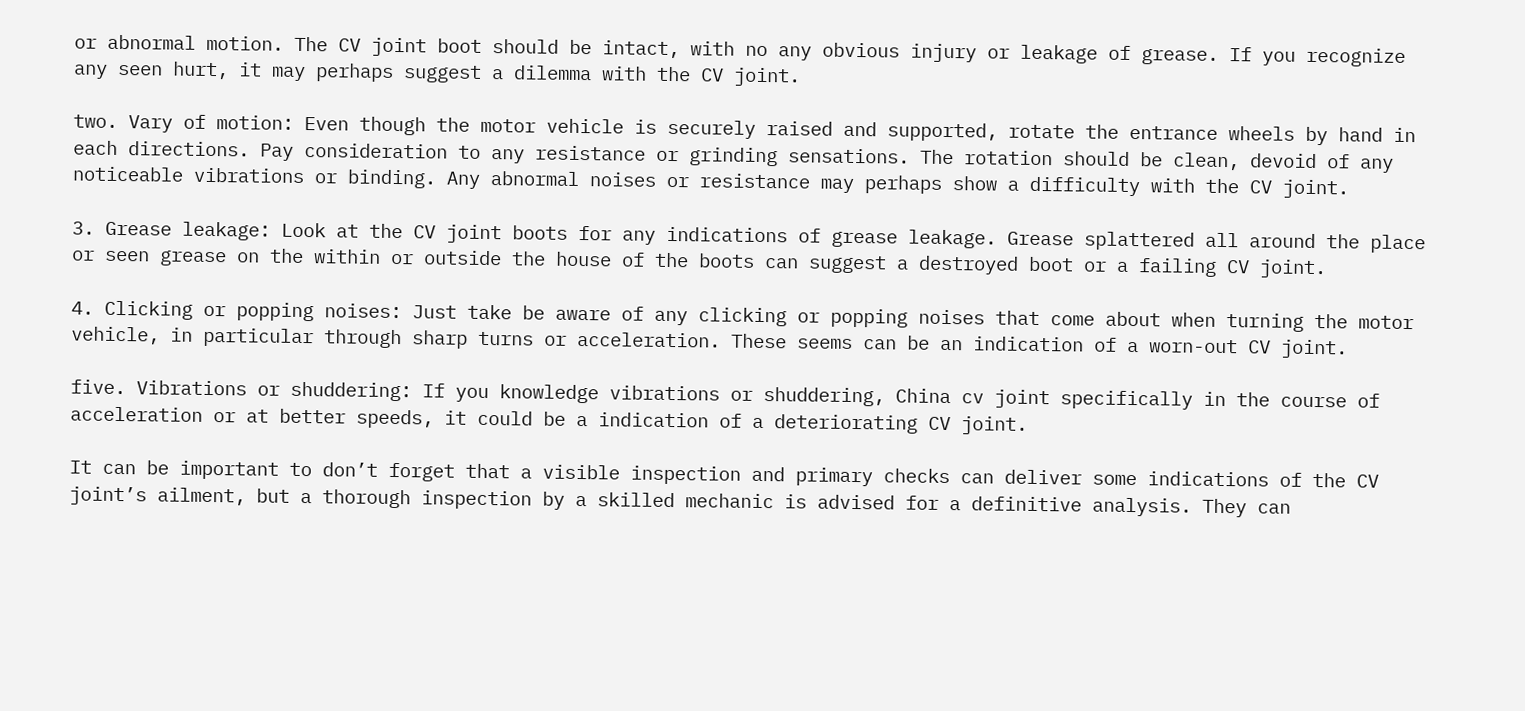or abnormal motion. The CV joint boot should be intact, with no any obvious injury or leakage of grease. If you recognize any seen hurt, it may perhaps suggest a dilemma with the CV joint.

two. Vary of motion: Even though the motor vehicle is securely raised and supported, rotate the entrance wheels by hand in each directions. Pay consideration to any resistance or grinding sensations. The rotation should be clean, devoid of any noticeable vibrations or binding. Any abnormal noises or resistance may perhaps show a difficulty with the CV joint.

3. Grease leakage: Look at the CV joint boots for any indications of grease leakage. Grease splattered all around the place or seen grease on the within or outside the house of the boots can suggest a destroyed boot or a failing CV joint.

4. Clicking or popping noises: Just take be aware of any clicking or popping noises that come about when turning the motor vehicle, in particular through sharp turns or acceleration. These seems can be an indication of a worn-out CV joint.

five. Vibrations or shuddering: If you knowledge vibrations or shuddering, China cv joint specifically in the course of acceleration or at better speeds, it could be a indication of a deteriorating CV joint.

It can be important to don’t forget that a visible inspection and primary checks can deliver some indications of the CV joint’s ailment, but a thorough inspection by a skilled mechanic is advised for a definitive analysis. They can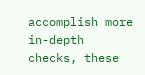accomplish more in-depth checks, these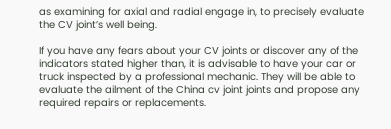as examining for axial and radial engage in, to precisely evaluate the CV joint’s well being.

If you have any fears about your CV joints or discover any of the indicators stated higher than, it is advisable to have your car or truck inspected by a professional mechanic. They will be able to evaluate the ailment of the China cv joint joints and propose any required repairs or replacements.